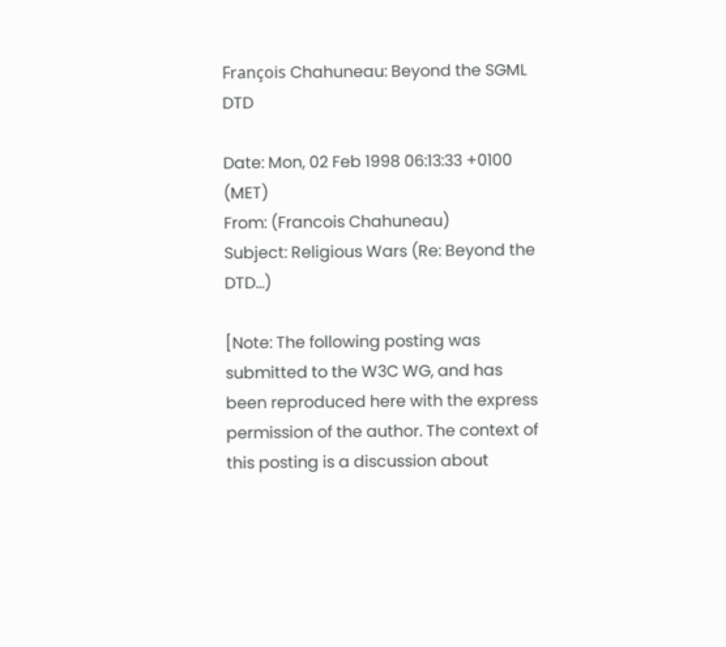François Chahuneau: Beyond the SGML DTD

Date: Mon, 02 Feb 1998 06:13:33 +0100 (MET)
From: (Francois Chahuneau)
Subject: Religious Wars (Re: Beyond the DTD...)

[Note: The following posting was submitted to the W3C WG, and has been reproduced here with the express permission of the author. The context of this posting is a discussion about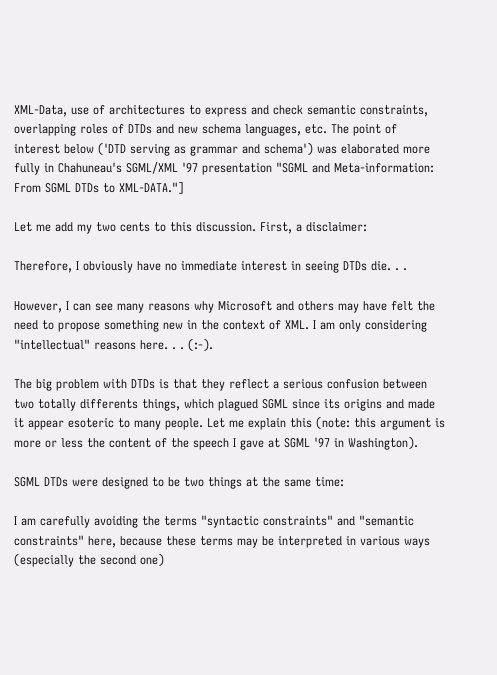XML-Data, use of architectures to express and check semantic constraints, overlapping roles of DTDs and new schema languages, etc. The point of interest below ('DTD serving as grammar and schema') was elaborated more fully in Chahuneau's SGML/XML '97 presentation "SGML and Meta-information: From SGML DTDs to XML-DATA."]

Let me add my two cents to this discussion. First, a disclaimer:

Therefore, I obviously have no immediate interest in seeing DTDs die. . .

However, I can see many reasons why Microsoft and others may have felt the need to propose something new in the context of XML. I am only considering "intellectual" reasons here. . . (:-).

The big problem with DTDs is that they reflect a serious confusion between two totally differents things, which plagued SGML since its origins and made it appear esoteric to many people. Let me explain this (note: this argument is more or less the content of the speech I gave at SGML '97 in Washington).

SGML DTDs were designed to be two things at the same time:

I am carefully avoiding the terms "syntactic constraints" and "semantic constraints" here, because these terms may be interpreted in various ways (especially the second one)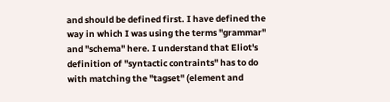and should be defined first. I have defined the way in which I was using the terms "grammar" and "schema" here. I understand that Eliot's definition of "syntactic contraints" has to do with matching the "tagset" (element and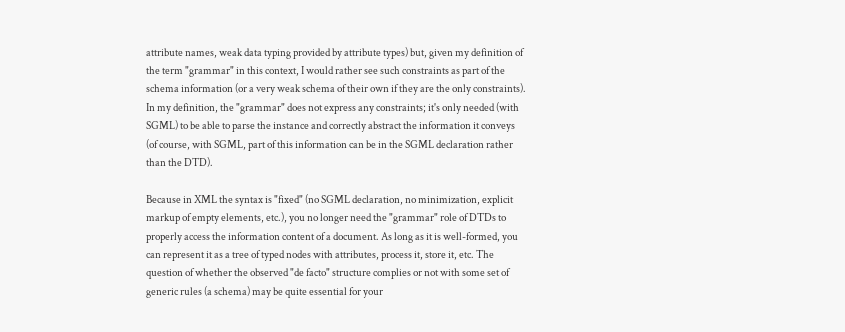attribute names, weak data typing provided by attribute types) but, given my definition of the term "grammar" in this context, I would rather see such constraints as part of the schema information (or a very weak schema of their own if they are the only constraints). In my definition, the "grammar" does not express any constraints; it's only needed (with SGML) to be able to parse the instance and correctly abstract the information it conveys (of course, with SGML, part of this information can be in the SGML declaration rather than the DTD).

Because in XML the syntax is "fixed" (no SGML declaration, no minimization, explicit markup of empty elements, etc.), you no longer need the "grammar" role of DTDs to properly access the information content of a document. As long as it is well-formed, you can represent it as a tree of typed nodes with attributes, process it, store it, etc. The question of whether the observed "de facto" structure complies or not with some set of generic rules (a schema) may be quite essential for your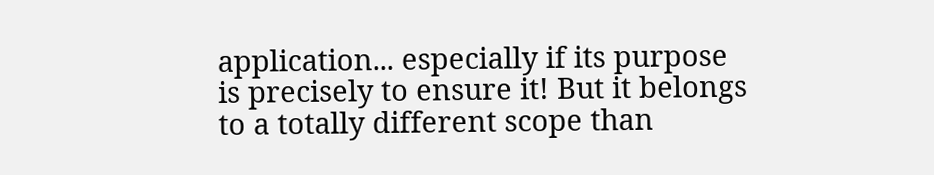application... especially if its purpose is precisely to ensure it! But it belongs to a totally different scope than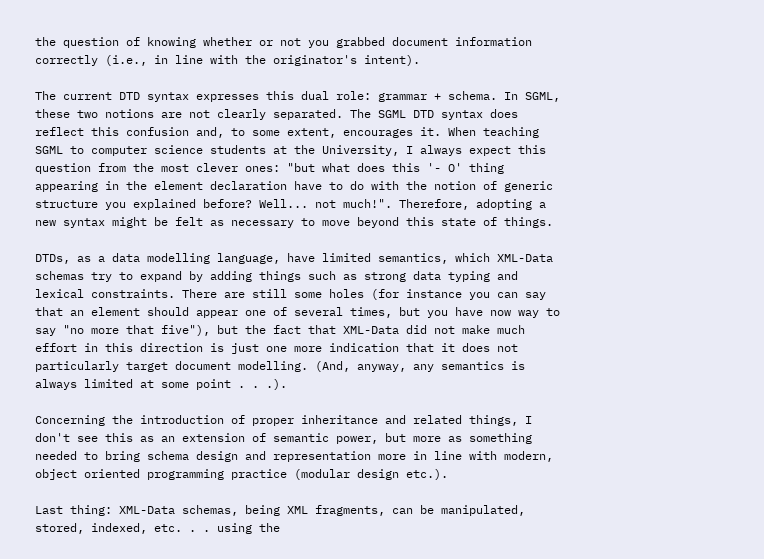the question of knowing whether or not you grabbed document information correctly (i.e., in line with the originator's intent).

The current DTD syntax expresses this dual role: grammar + schema. In SGML, these two notions are not clearly separated. The SGML DTD syntax does reflect this confusion and, to some extent, encourages it. When teaching SGML to computer science students at the University, I always expect this question from the most clever ones: "but what does this '- O' thing appearing in the element declaration have to do with the notion of generic structure you explained before? Well... not much!". Therefore, adopting a new syntax might be felt as necessary to move beyond this state of things.

DTDs, as a data modelling language, have limited semantics, which XML-Data schemas try to expand by adding things such as strong data typing and lexical constraints. There are still some holes (for instance you can say that an element should appear one of several times, but you have now way to say "no more that five"), but the fact that XML-Data did not make much effort in this direction is just one more indication that it does not particularly target document modelling. (And, anyway, any semantics is always limited at some point . . .).

Concerning the introduction of proper inheritance and related things, I don't see this as an extension of semantic power, but more as something needed to bring schema design and representation more in line with modern, object oriented programming practice (modular design etc.).

Last thing: XML-Data schemas, being XML fragments, can be manipulated, stored, indexed, etc. . . using the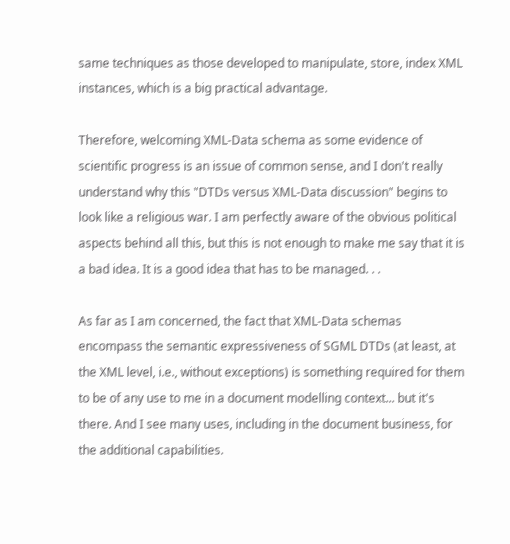same techniques as those developed to manipulate, store, index XML instances, which is a big practical advantage.

Therefore, welcoming XML-Data schema as some evidence of scientific progress is an issue of common sense, and I don't really understand why this "DTDs versus XML-Data discussion" begins to look like a religious war. I am perfectly aware of the obvious political aspects behind all this, but this is not enough to make me say that it is a bad idea. It is a good idea that has to be managed. . .

As far as I am concerned, the fact that XML-Data schemas encompass the semantic expressiveness of SGML DTDs (at least, at the XML level, i.e., without exceptions) is something required for them to be of any use to me in a document modelling context... but it's there. And I see many uses, including in the document business, for the additional capabilities.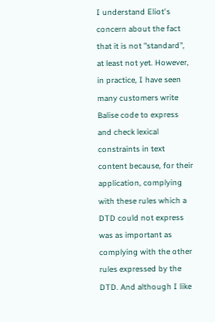I understand Eliot's concern about the fact that it is not "standard", at least not yet. However, in practice, I have seen many customers write Balise code to express and check lexical constraints in text content because, for their application, complying with these rules which a DTD could not express was as important as complying with the other rules expressed by the DTD. And although I like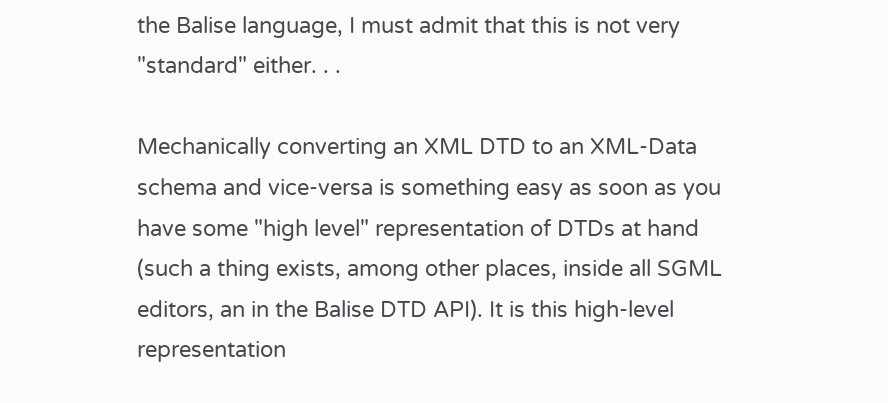the Balise language, I must admit that this is not very "standard" either. . .

Mechanically converting an XML DTD to an XML-Data schema and vice-versa is something easy as soon as you have some "high level" representation of DTDs at hand (such a thing exists, among other places, inside all SGML editors, an in the Balise DTD API). It is this high-level representation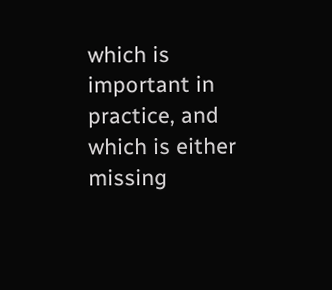which is important in practice, and which is either missing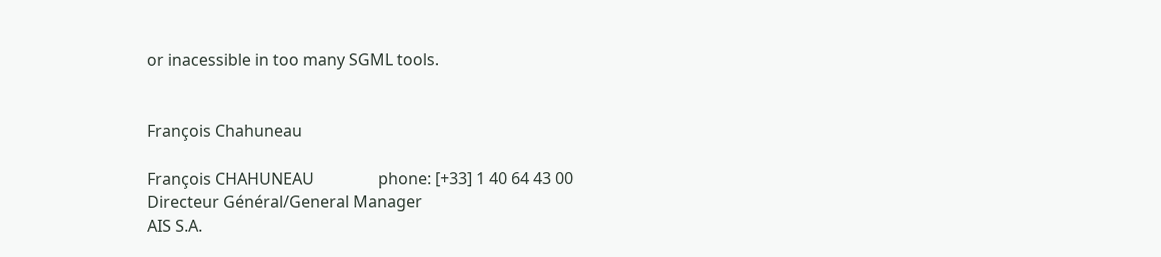or inacessible in too many SGML tools.


François Chahuneau

François CHAHUNEAU                phone: [+33] 1 40 64 43 00
Directeur Général/General Manager
AIS S.A.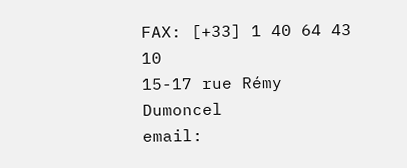FAX: [+33] 1 40 64 43 10
15-17 rue Rémy Dumoncel           email: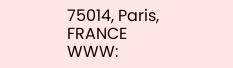75014, Paris, FRANCE              WWW: